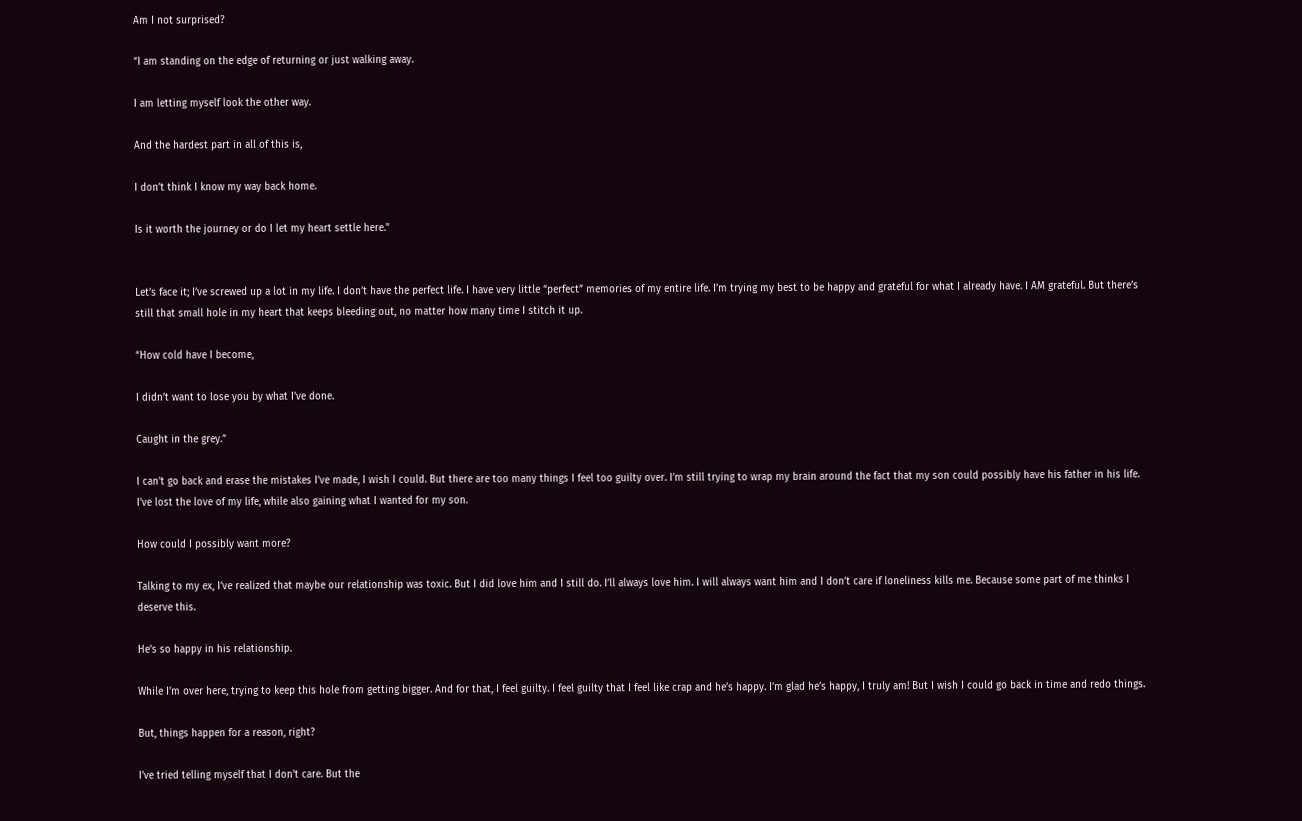Am I not surprised?

“I am standing on the edge of returning or just walking away.

I am letting myself look the other way.

And the hardest part in all of this is,

I don’t think I know my way back home.

Is it worth the journey or do I let my heart settle here.”


Let’s face it; I’ve screwed up a lot in my life. I don’t have the perfect life. I have very little “perfect” memories of my entire life. I’m trying my best to be happy and grateful for what I already have. I AM grateful. But there’s still that small hole in my heart that keeps bleeding out, no matter how many time I stitch it up.

“How cold have I become,

I didn’t want to lose you by what I’ve done.

Caught in the grey.”

I can’t go back and erase the mistakes I’ve made, I wish I could. But there are too many things I feel too guilty over. I’m still trying to wrap my brain around the fact that my son could possibly have his father in his life. I’ve lost the love of my life, while also gaining what I wanted for my son.

How could I possibly want more?

Talking to my ex, I’ve realized that maybe our relationship was toxic. But I did love him and I still do. I’ll always love him. I will always want him and I don’t care if loneliness kills me. Because some part of me thinks I deserve this.

He’s so happy in his relationship.

While I’m over here, trying to keep this hole from getting bigger. And for that, I feel guilty. I feel guilty that I feel like crap and he’s happy. I’m glad he’s happy, I truly am! But I wish I could go back in time and redo things.

But, things happen for a reason, right?

I’ve tried telling myself that I don’t care. But the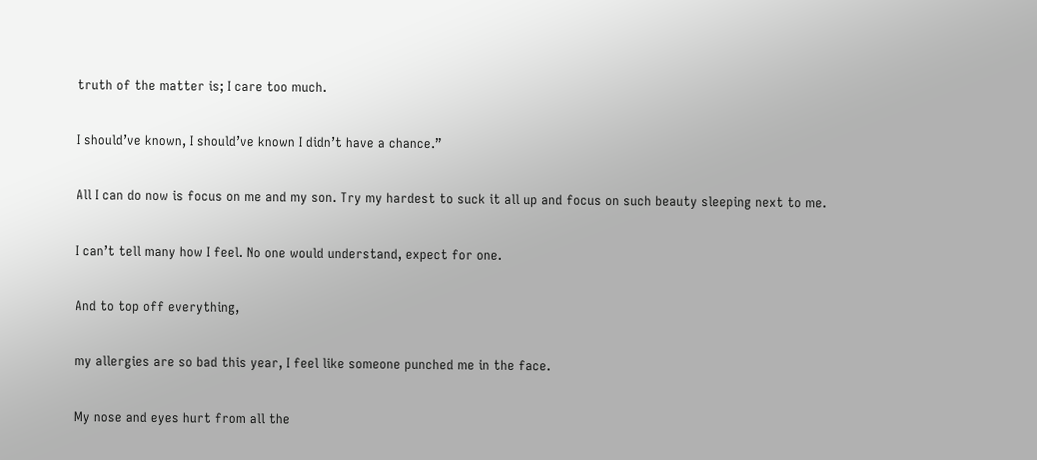truth of the matter is; I care too much.

I should’ve known, I should’ve known I didn’t have a chance.”

All I can do now is focus on me and my son. Try my hardest to suck it all up and focus on such beauty sleeping next to me.

I can’t tell many how I feel. No one would understand, expect for one.

And to top off everything,

my allergies are so bad this year, I feel like someone punched me in the face.

My nose and eyes hurt from all the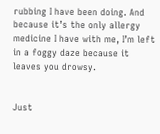rubbing I have been doing. And because it’s the only allergy medicine I have with me, I’m left in a foggy daze because it leaves you drowsy.


Just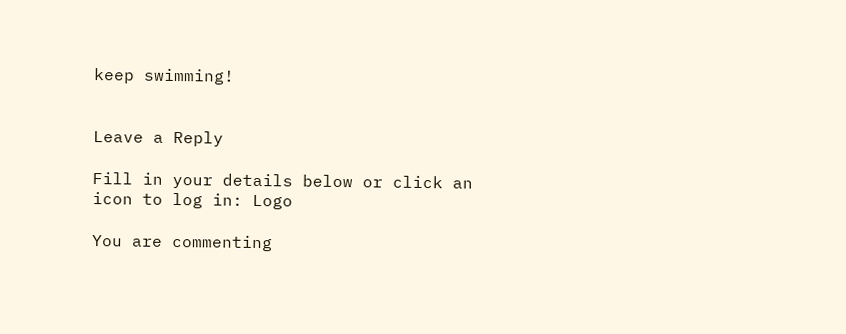keep swimming!


Leave a Reply

Fill in your details below or click an icon to log in: Logo

You are commenting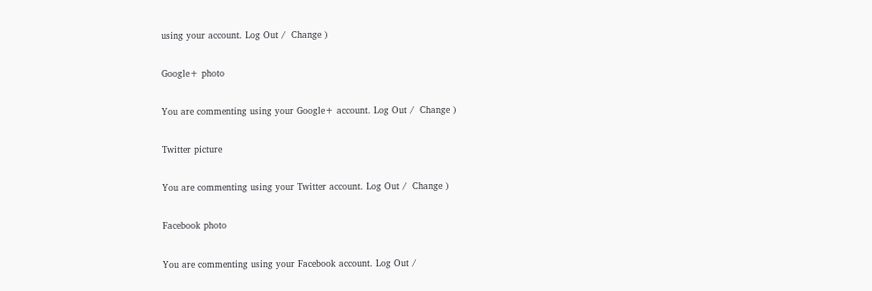using your account. Log Out /  Change )

Google+ photo

You are commenting using your Google+ account. Log Out /  Change )

Twitter picture

You are commenting using your Twitter account. Log Out /  Change )

Facebook photo

You are commenting using your Facebook account. Log Out /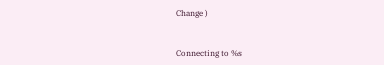Change )


Connecting to %s